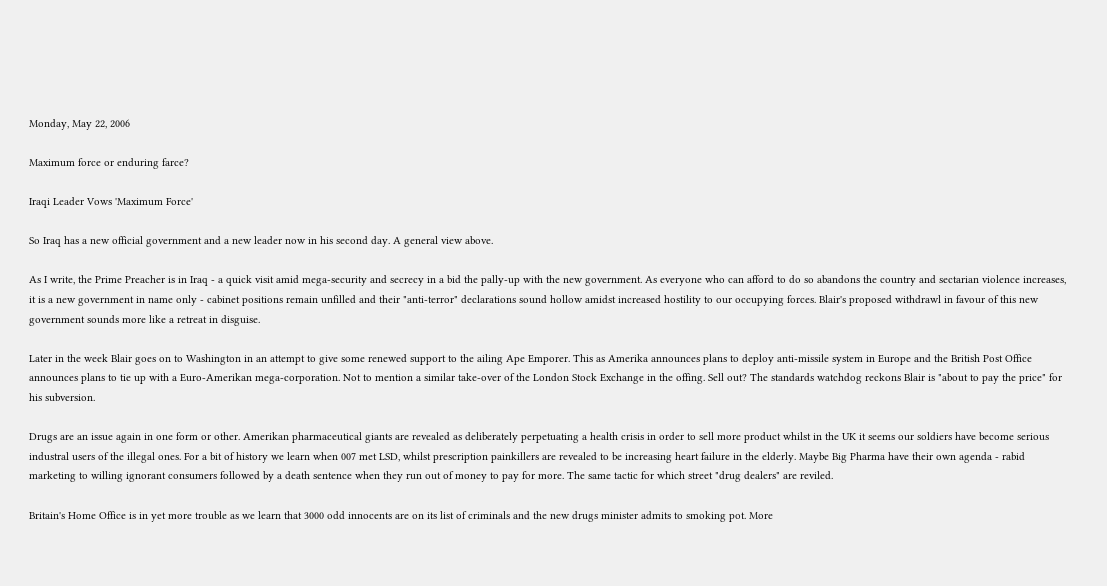Monday, May 22, 2006

Maximum force or enduring farce?

Iraqi Leader Vows 'Maximum Force'

So Iraq has a new official government and a new leader now in his second day. A general view above.

As I write, the Prime Preacher is in Iraq - a quick visit amid mega-security and secrecy in a bid the pally-up with the new government. As everyone who can afford to do so abandons the country and sectarian violence increases, it is a new government in name only - cabinet positions remain unfilled and their "anti-terror" declarations sound hollow amidst increased hostility to our occupying forces. Blair's proposed withdrawl in favour of this new government sounds more like a retreat in disguise.

Later in the week Blair goes on to Washington in an attempt to give some renewed support to the ailing Ape Emporer. This as Amerika announces plans to deploy anti-missile system in Europe and the British Post Office announces plans to tie up with a Euro-Amerikan mega-corporation. Not to mention a similar take-over of the London Stock Exchange in the offing. Sell out? The standards watchdog reckons Blair is "about to pay the price" for his subversion.

Drugs are an issue again in one form or other. Amerikan pharmaceutical giants are revealed as deliberately perpetuating a health crisis in order to sell more product whilst in the UK it seems our soldiers have become serious industral users of the illegal ones. For a bit of history we learn when 007 met LSD, whilst prescription painkillers are revealed to be increasing heart failure in the elderly. Maybe Big Pharma have their own agenda - rabid marketing to willing ignorant consumers followed by a death sentence when they run out of money to pay for more. The same tactic for which street "drug dealers" are reviled.

Britain's Home Office is in yet more trouble as we learn that 3000 odd innocents are on its list of criminals and the new drugs minister admits to smoking pot. More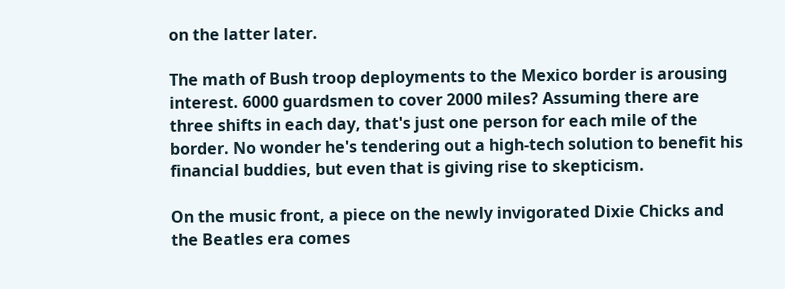on the latter later.

The math of Bush troop deployments to the Mexico border is arousing interest. 6000 guardsmen to cover 2000 miles? Assuming there are three shifts in each day, that's just one person for each mile of the border. No wonder he's tendering out a high-tech solution to benefit his financial buddies, but even that is giving rise to skepticism.

On the music front, a piece on the newly invigorated Dixie Chicks and the Beatles era comes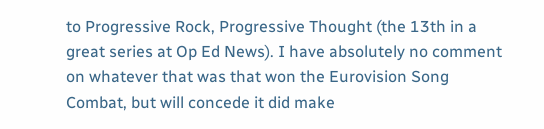to Progressive Rock, Progressive Thought (the 13th in a great series at Op Ed News). I have absolutely no comment on whatever that was that won the Eurovision Song Combat, but will concede it did make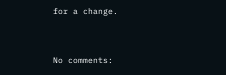for a change.


No comments: